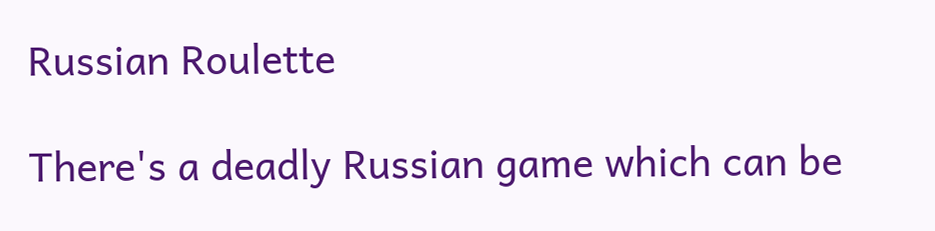Russian Roulette

There's a deadly Russian game which can be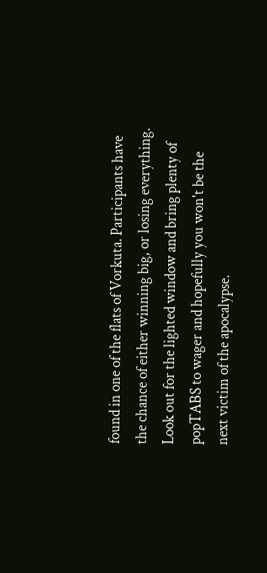found in one of the flats of Vorkuta. Participants have the chance of either winning big, or losing everything. Look out for the lighted window and bring plenty of popTABS to wager and hopefully you won't be the next victim of the apocalypse.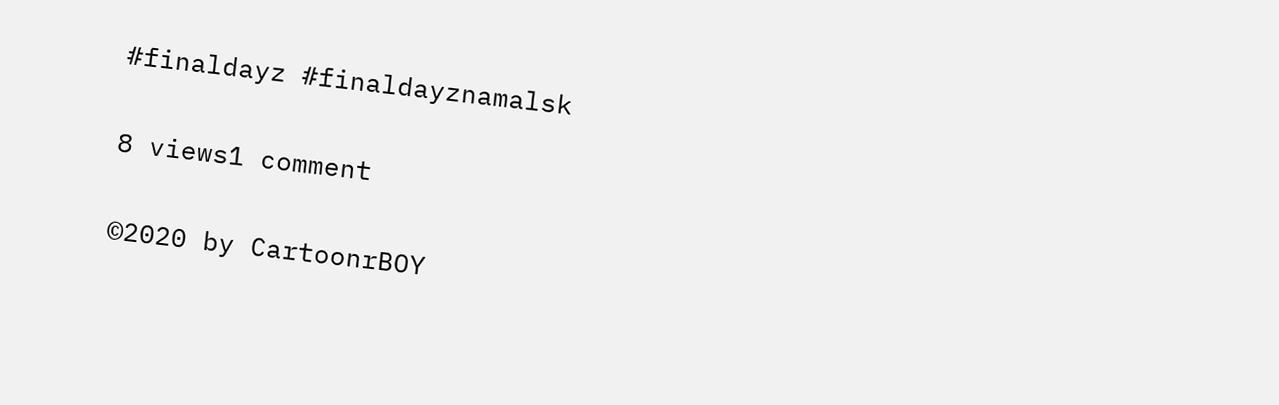#finaldayz #finaldayznamalsk

8 views1 comment

©2020 by CartoonrBOY